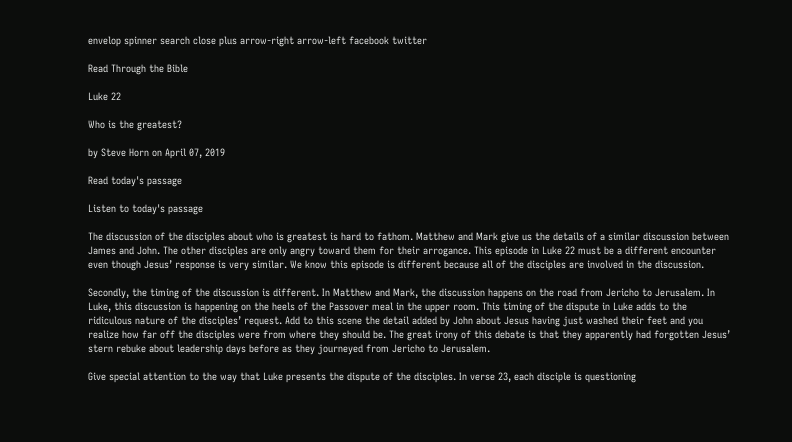envelop spinner search close plus arrow-right arrow-left facebook twitter

Read Through the Bible

Luke 22

Who is the greatest?

by Steve Horn on April 07, 2019

Read today's passage

Listen to today's passage

The discussion of the disciples about who is greatest is hard to fathom. Matthew and Mark give us the details of a similar discussion between James and John. The other disciples are only angry toward them for their arrogance. This episode in Luke 22 must be a different encounter even though Jesus’ response is very similar. We know this episode is different because all of the disciples are involved in the discussion.

Secondly, the timing of the discussion is different. In Matthew and Mark, the discussion happens on the road from Jericho to Jerusalem. In Luke, this discussion is happening on the heels of the Passover meal in the upper room. This timing of the dispute in Luke adds to the ridiculous nature of the disciples’ request. Add to this scene the detail added by John about Jesus having just washed their feet and you realize how far off the disciples were from where they should be. The great irony of this debate is that they apparently had forgotten Jesus’ stern rebuke about leadership days before as they journeyed from Jericho to Jerusalem.

Give special attention to the way that Luke presents the dispute of the disciples. In verse 23, each disciple is questioning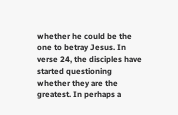whether he could be the one to betray Jesus. In verse 24, the disciples have started questioning whether they are the greatest. In perhaps a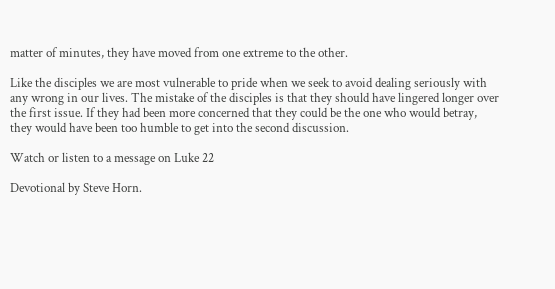matter of minutes, they have moved from one extreme to the other.

Like the disciples we are most vulnerable to pride when we seek to avoid dealing seriously with any wrong in our lives. The mistake of the disciples is that they should have lingered longer over the first issue. If they had been more concerned that they could be the one who would betray, they would have been too humble to get into the second discussion.

Watch or listen to a message on Luke 22

Devotional by Steve Horn.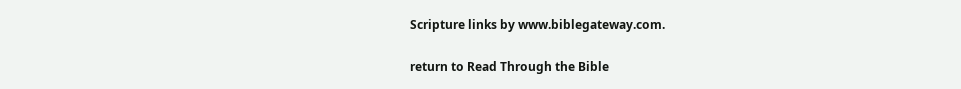Scripture links by www.biblegateway.com.

return to Read Through the Bible